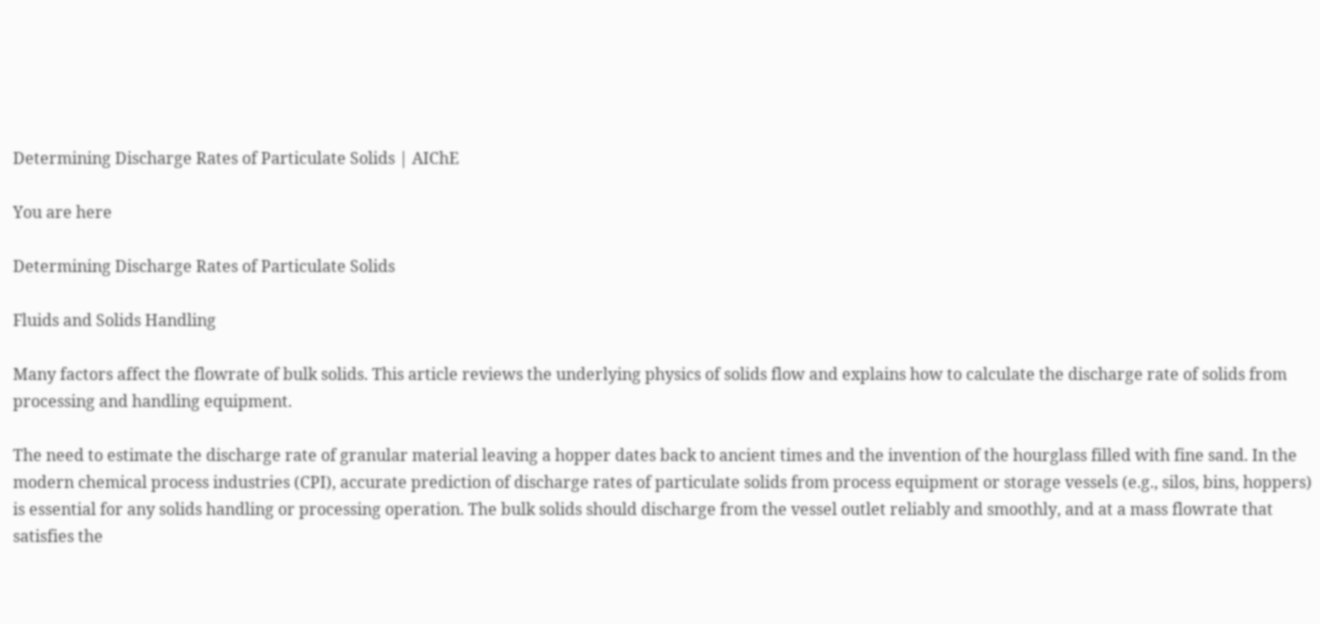Determining Discharge Rates of Particulate Solids | AIChE

You are here

Determining Discharge Rates of Particulate Solids

Fluids and Solids Handling

Many factors affect the flowrate of bulk solids. This article reviews the underlying physics of solids flow and explains how to calculate the discharge rate of solids from processing and handling equipment.

The need to estimate the discharge rate of granular material leaving a hopper dates back to ancient times and the invention of the hourglass filled with fine sand. In the modern chemical process industries (CPI), accurate prediction of discharge rates of particulate solids from process equipment or storage vessels (e.g., silos, bins, hoppers) is essential for any solids handling or processing operation. The bulk solids should discharge from the vessel outlet reliably and smoothly, and at a mass flowrate that satisfies the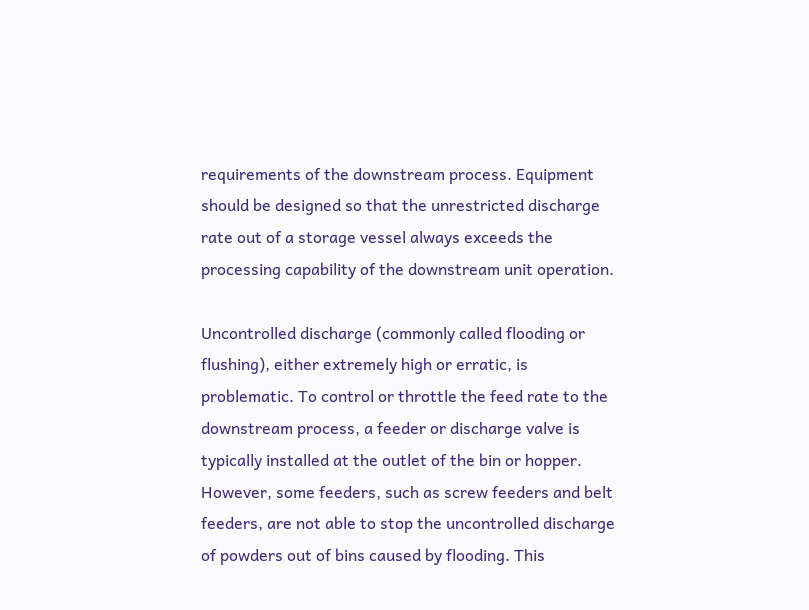requirements of the downstream process. Equipment should be designed so that the unrestricted discharge rate out of a storage vessel always exceeds the processing capability of the downstream unit operation.

Uncontrolled discharge (commonly called flooding or flushing), either extremely high or erratic, is problematic. To control or throttle the feed rate to the downstream process, a feeder or discharge valve is typically installed at the outlet of the bin or hopper. However, some feeders, such as screw feeders and belt feeders, are not able to stop the uncontrolled discharge of powders out of bins caused by flooding. This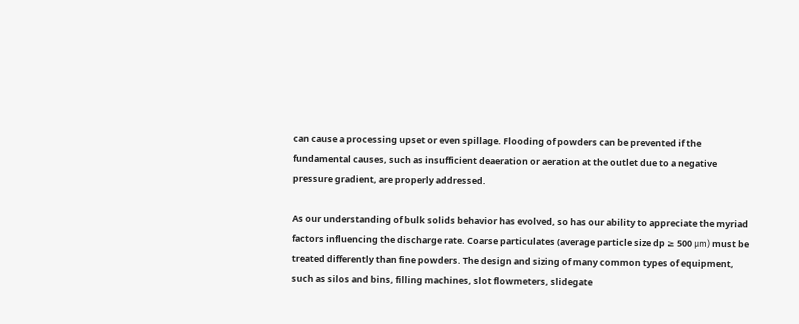can cause a processing upset or even spillage. Flooding of powders can be prevented if the fundamental causes, such as insufficient deaeration or aeration at the outlet due to a negative pressure gradient, are properly addressed.

As our understanding of bulk solids behavior has evolved, so has our ability to appreciate the myriad factors influencing the discharge rate. Coarse particulates (average particle size dp ≥ 500 μm) must be treated differently than fine powders. The design and sizing of many common types of equipment, such as silos and bins, filling machines, slot flowmeters, slidegate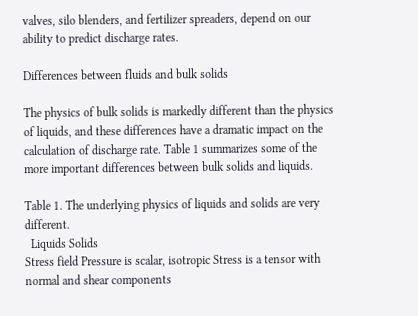valves, silo blenders, and fertilizer spreaders, depend on our ability to predict discharge rates.

Differences between fluids and bulk solids

The physics of bulk solids is markedly different than the physics of liquids, and these differences have a dramatic impact on the calculation of discharge rate. Table 1 summarizes some of the more important differences between bulk solids and liquids.

Table 1. The underlying physics of liquids and solids are very different.
  Liquids Solids
Stress field Pressure is scalar, isotropic Stress is a tensor with normal and shear components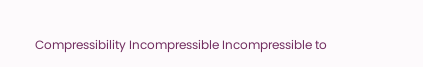Compressibility Incompressible Incompressible to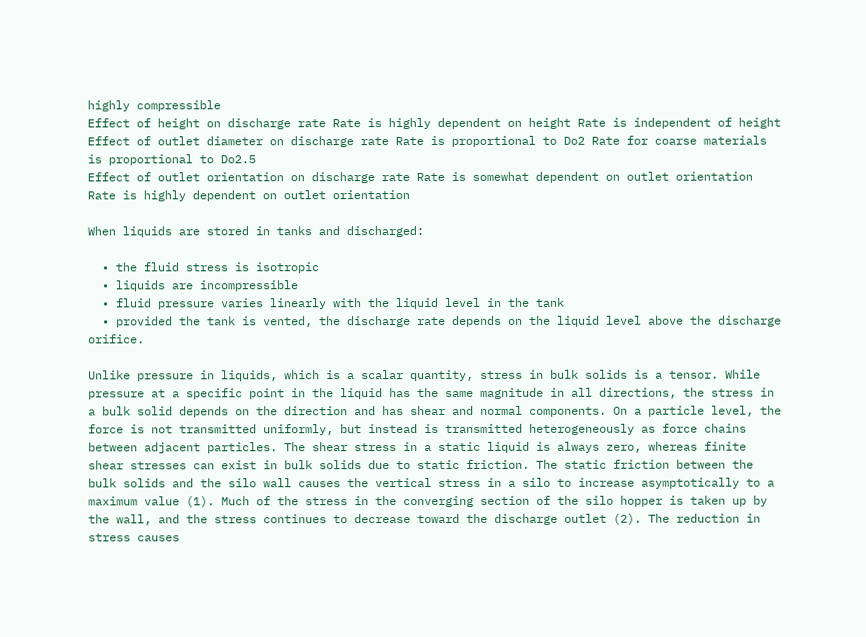highly compressible
Effect of height on discharge rate Rate is highly dependent on height Rate is independent of height
Effect of outlet diameter on discharge rate Rate is proportional to Do2 Rate for coarse materials is proportional to Do2.5
Effect of outlet orientation on discharge rate Rate is somewhat dependent on outlet orientation Rate is highly dependent on outlet orientation

When liquids are stored in tanks and discharged:

  • the fluid stress is isotropic
  • liquids are incompressible
  • fluid pressure varies linearly with the liquid level in the tank
  • provided the tank is vented, the discharge rate depends on the liquid level above the discharge orifice.

Unlike pressure in liquids, which is a scalar quantity, stress in bulk solids is a tensor. While pressure at a specific point in the liquid has the same magnitude in all directions, the stress in a bulk solid depends on the direction and has shear and normal components. On a particle level, the force is not transmitted uniformly, but instead is transmitted heterogeneously as force chains between adjacent particles. The shear stress in a static liquid is always zero, whereas finite shear stresses can exist in bulk solids due to static friction. The static friction between the bulk solids and the silo wall causes the vertical stress in a silo to increase asymptotically to a maximum value (1). Much of the stress in the converging section of the silo hopper is taken up by the wall, and the stress continues to decrease toward the discharge outlet (2). The reduction in stress causes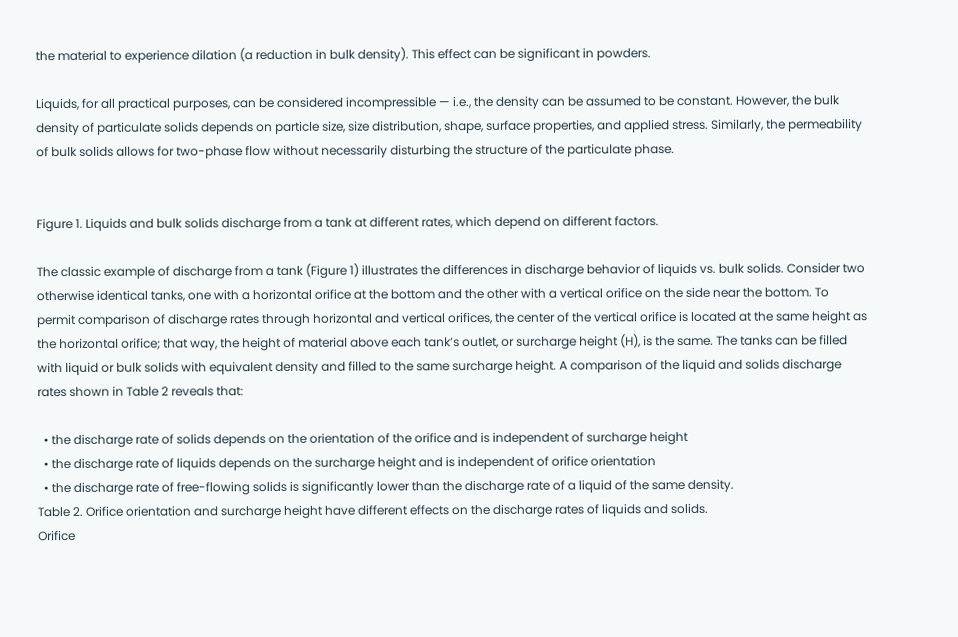the material to experience dilation (a reduction in bulk density). This effect can be significant in powders.

Liquids, for all practical purposes, can be considered incompressible — i.e., the density can be assumed to be constant. However, the bulk density of particulate solids depends on particle size, size distribution, shape, surface properties, and applied stress. Similarly, the permeability of bulk solids allows for two-phase flow without necessarily disturbing the structure of the particulate phase.


Figure 1. Liquids and bulk solids discharge from a tank at different rates, which depend on different factors.

The classic example of discharge from a tank (Figure 1) illustrates the differences in discharge behavior of liquids vs. bulk solids. Consider two otherwise identical tanks, one with a horizontal orifice at the bottom and the other with a vertical orifice on the side near the bottom. To permit comparison of discharge rates through horizontal and vertical orifices, the center of the vertical orifice is located at the same height as the horizontal orifice; that way, the height of material above each tank’s outlet, or surcharge height (H), is the same. The tanks can be filled with liquid or bulk solids with equivalent density and filled to the same surcharge height. A comparison of the liquid and solids discharge rates shown in Table 2 reveals that:

  • the discharge rate of solids depends on the orientation of the orifice and is independent of surcharge height
  • the discharge rate of liquids depends on the surcharge height and is independent of orifice orientation
  • the discharge rate of free-flowing solids is significantly lower than the discharge rate of a liquid of the same density.
Table 2. Orifice orientation and surcharge height have different effects on the discharge rates of liquids and solids.
Orifice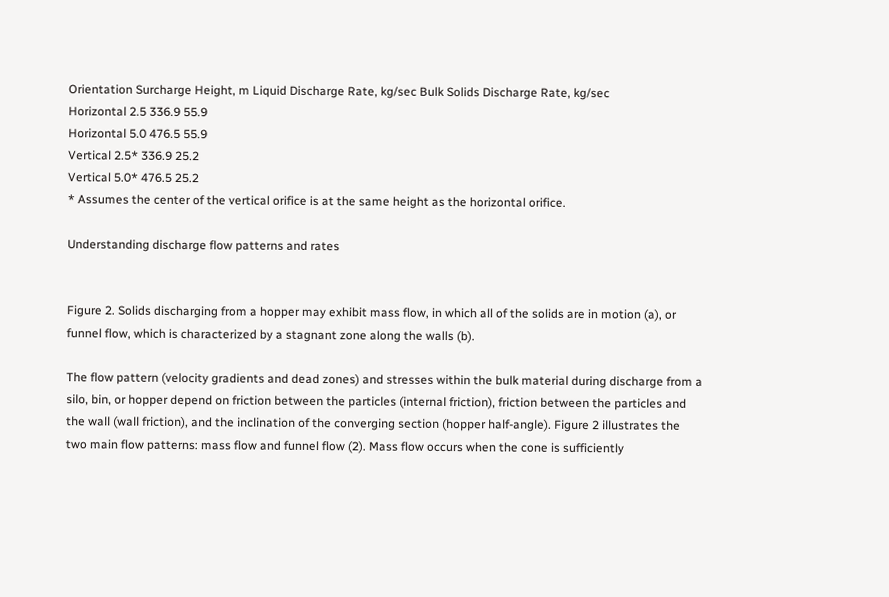Orientation Surcharge Height, m Liquid Discharge Rate, kg/sec Bulk Solids Discharge Rate, kg/sec
Horizontal 2.5 336.9 55.9
Horizontal 5.0 476.5 55.9
Vertical 2.5* 336.9 25.2
Vertical 5.0* 476.5 25.2
* Assumes the center of the vertical orifice is at the same height as the horizontal orifice.

Understanding discharge flow patterns and rates


Figure 2. Solids discharging from a hopper may exhibit mass flow, in which all of the solids are in motion (a), or funnel flow, which is characterized by a stagnant zone along the walls (b).

The flow pattern (velocity gradients and dead zones) and stresses within the bulk material during discharge from a silo, bin, or hopper depend on friction between the particles (internal friction), friction between the particles and the wall (wall friction), and the inclination of the converging section (hopper half-angle). Figure 2 illustrates the two main flow patterns: mass flow and funnel flow (2). Mass flow occurs when the cone is sufficiently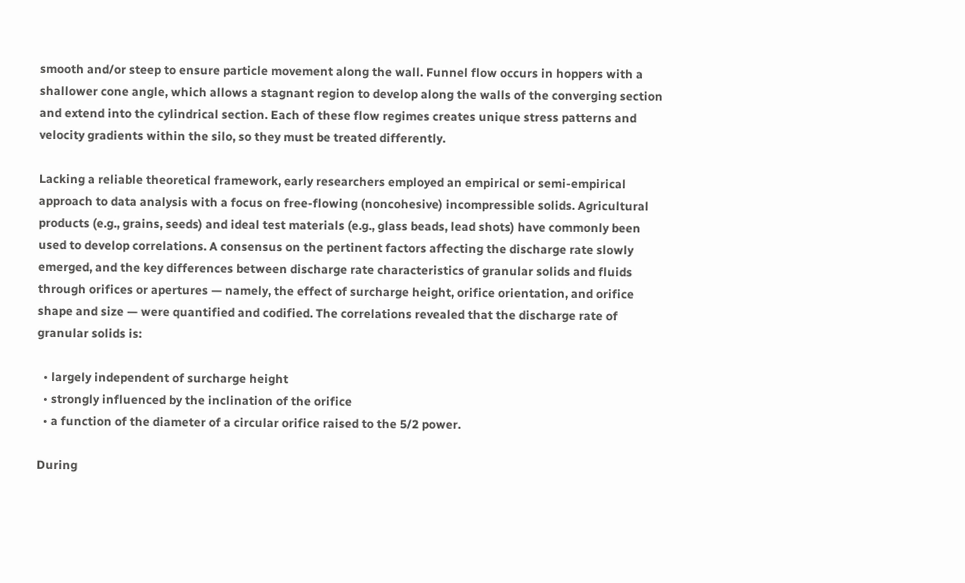smooth and/or steep to ensure particle movement along the wall. Funnel flow occurs in hoppers with a shallower cone angle, which allows a stagnant region to develop along the walls of the converging section and extend into the cylindrical section. Each of these flow regimes creates unique stress patterns and velocity gradients within the silo, so they must be treated differently.

Lacking a reliable theoretical framework, early researchers employed an empirical or semi-empirical approach to data analysis with a focus on free-flowing (noncohesive) incompressible solids. Agricultural products (e.g., grains, seeds) and ideal test materials (e.g., glass beads, lead shots) have commonly been used to develop correlations. A consensus on the pertinent factors affecting the discharge rate slowly emerged, and the key differences between discharge rate characteristics of granular solids and fluids through orifices or apertures — namely, the effect of surcharge height, orifice orientation, and orifice shape and size — were quantified and codified. The correlations revealed that the discharge rate of granular solids is:

  • largely independent of surcharge height
  • strongly influenced by the inclination of the orifice
  • a function of the diameter of a circular orifice raised to the 5/2 power.

During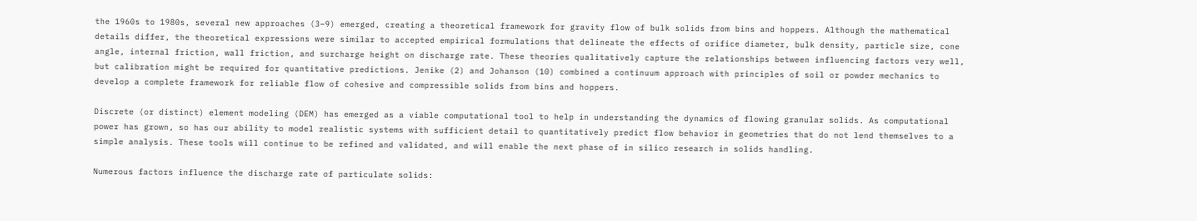the 1960s to 1980s, several new approaches (3–9) emerged, creating a theoretical framework for gravity flow of bulk solids from bins and hoppers. Although the mathematical details differ, the theoretical expressions were similar to accepted empirical formulations that delineate the effects of orifice diameter, bulk density, particle size, cone angle, internal friction, wall friction, and surcharge height on discharge rate. These theories qualitatively capture the relationships between influencing factors very well, but calibration might be required for quantitative predictions. Jenike (2) and Johanson (10) combined a continuum approach with principles of soil or powder mechanics to develop a complete framework for reliable flow of cohesive and compressible solids from bins and hoppers.

Discrete (or distinct) element modeling (DEM) has emerged as a viable computational tool to help in understanding the dynamics of flowing granular solids. As computational power has grown, so has our ability to model realistic systems with sufficient detail to quantitatively predict flow behavior in geometries that do not lend themselves to a simple analysis. These tools will continue to be refined and validated, and will enable the next phase of in silico research in solids handling.

Numerous factors influence the discharge rate of particulate solids: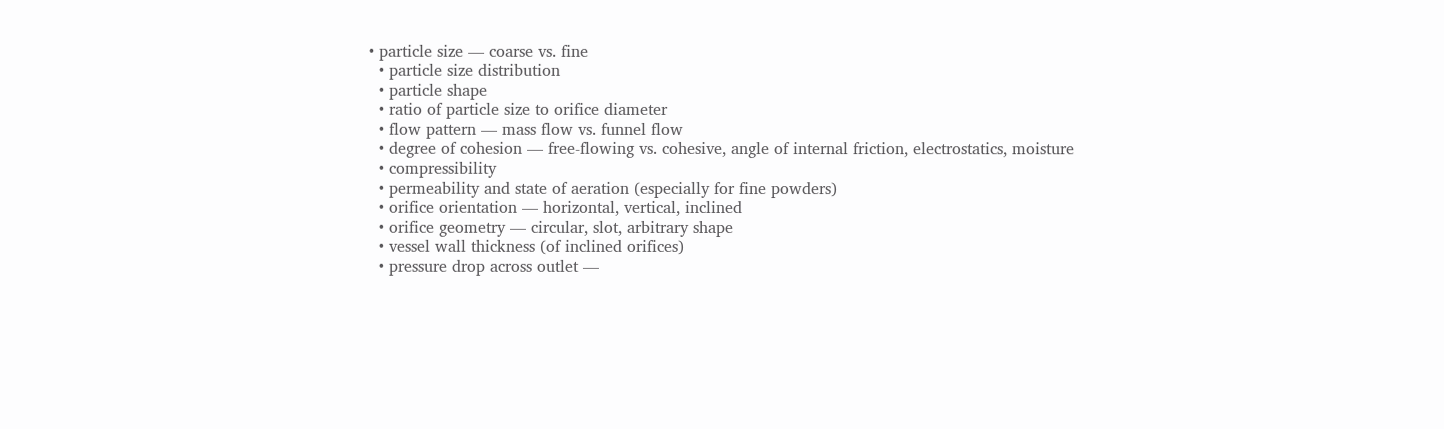• particle size — coarse vs. fine
  • particle size distribution
  • particle shape
  • ratio of particle size to orifice diameter
  • flow pattern — mass flow vs. funnel flow
  • degree of cohesion — free-flowing vs. cohesive, angle of internal friction, electrostatics, moisture
  • compressibility
  • permeability and state of aeration (especially for fine powders)
  • orifice orientation — horizontal, vertical, inclined
  • orifice geometry — circular, slot, arbitrary shape
  • vessel wall thickness (of inclined orifices)
  • pressure drop across outlet —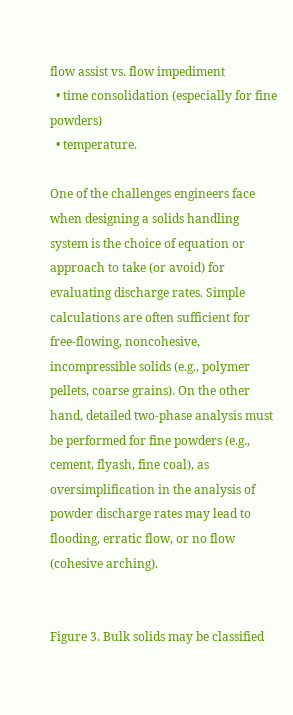flow assist vs. flow impediment
  • time consolidation (especially for fine powders)
  • temperature.

One of the challenges engineers face when designing a solids handling system is the choice of equation or approach to take (or avoid) for evaluating discharge rates. Simple calculations are often sufficient for free-flowing, noncohesive, incompressible solids (e.g., polymer pellets, coarse grains). On the other hand, detailed two-phase analysis must be performed for fine powders (e.g., cement, flyash, fine coal), as oversimplification in the analysis of powder discharge rates may lead to flooding, erratic flow, or no flow (cohesive arching).


Figure 3. Bulk solids may be classified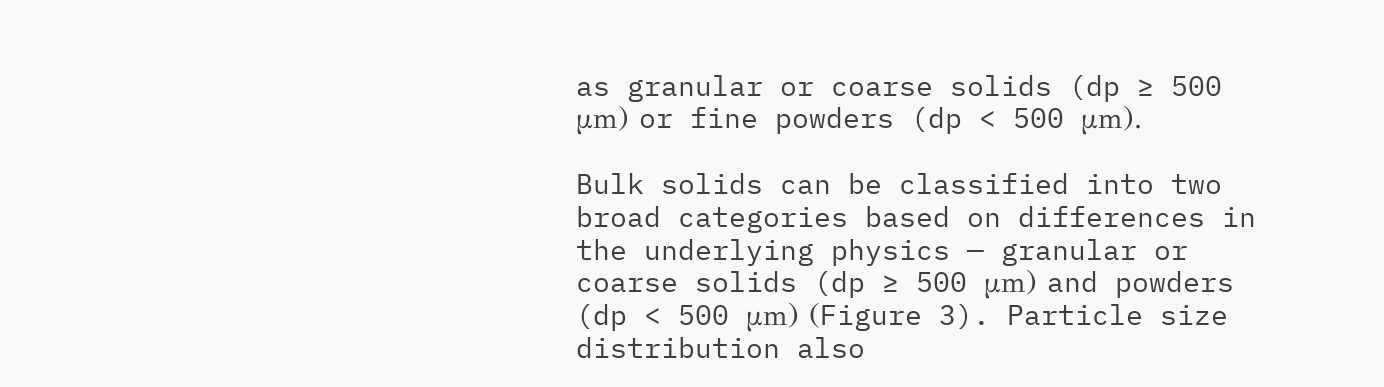as granular or coarse solids (dp ≥ 500 μm) or fine powders (dp < 500 μm).

Bulk solids can be classified into two broad categories based on differences in the underlying physics — granular or coarse solids (dp ≥ 500 μm) and powders (dp < 500 μm) (Figure 3). Particle size distribution also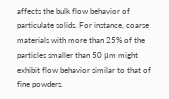affects the bulk flow behavior of particulate solids. For instance, coarse materials with more than 25% of the particles smaller than 50 μm might exhibit flow behavior similar to that of fine powders.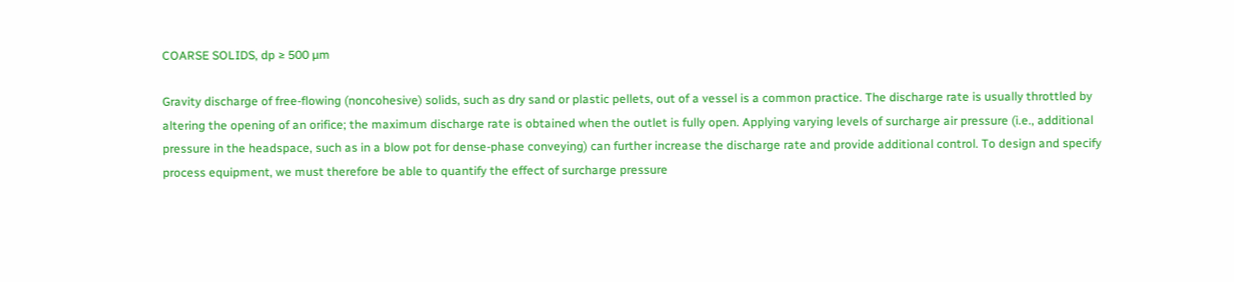COARSE SOLIDS, dp ≥ 500 µm

Gravity discharge of free-flowing (noncohesive) solids, such as dry sand or plastic pellets, out of a vessel is a common practice. The discharge rate is usually throttled by altering the opening of an orifice; the maximum discharge rate is obtained when the outlet is fully open. Applying varying levels of surcharge air pressure (i.e., additional pressure in the headspace, such as in a blow pot for dense-phase conveying) can further increase the discharge rate and provide additional control. To design and specify process equipment, we must therefore be able to quantify the effect of surcharge pressure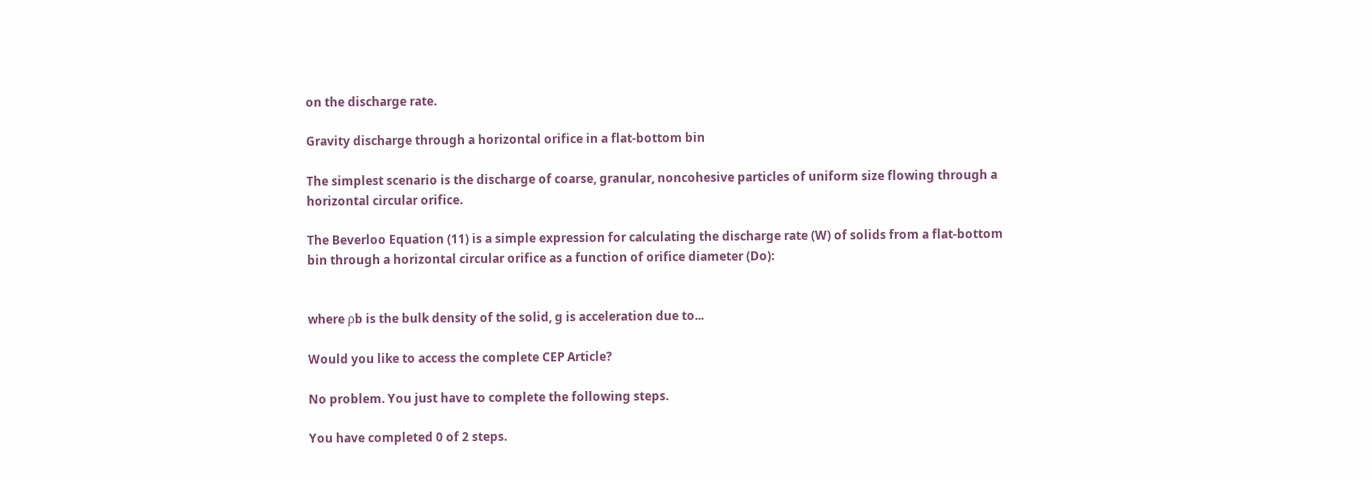on the discharge rate.

Gravity discharge through a horizontal orifice in a flat-bottom bin

The simplest scenario is the discharge of coarse, granular, noncohesive particles of uniform size flowing through a horizontal circular orifice.

The Beverloo Equation (11) is a simple expression for calculating the discharge rate (W) of solids from a flat-bottom bin through a horizontal circular orifice as a function of orifice diameter (Do):


where ρb is the bulk density of the solid, g is acceleration due to...

Would you like to access the complete CEP Article?

No problem. You just have to complete the following steps.

You have completed 0 of 2 steps.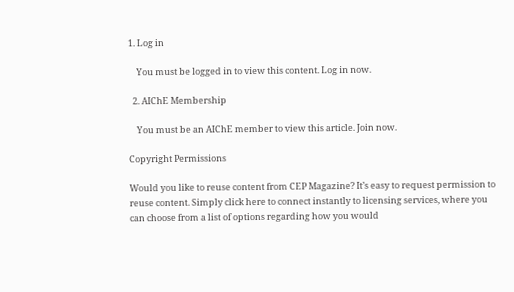1. Log in

    You must be logged in to view this content. Log in now.

  2. AIChE Membership

    You must be an AIChE member to view this article. Join now.

Copyright Permissions

Would you like to reuse content from CEP Magazine? It’s easy to request permission to reuse content. Simply click here to connect instantly to licensing services, where you can choose from a list of options regarding how you would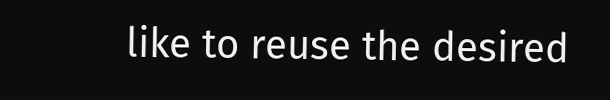like to reuse the desired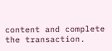content and complete the transaction.